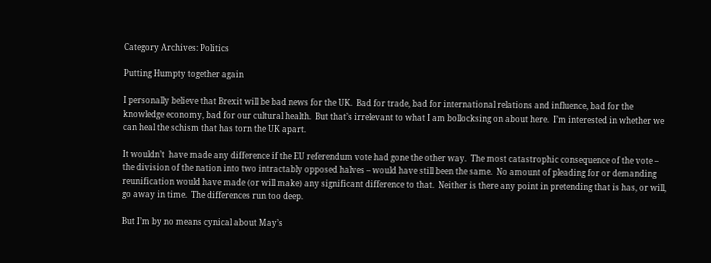Category Archives: Politics

Putting Humpty together again

I personally believe that Brexit will be bad news for the UK.  Bad for trade, bad for international relations and influence, bad for the knowledge economy, bad for our cultural health.  But that’s irrelevant to what I am bollocksing on about here.  I’m interested in whether we can heal the schism that has torn the UK apart.

It wouldn’t  have made any difference if the EU referendum vote had gone the other way.  The most catastrophic consequence of the vote – the division of the nation into two intractably opposed halves – would have still been the same.  No amount of pleading for or demanding reunification would have made (or will make) any significant difference to that.  Neither is there any point in pretending that is has, or will, go away in time.  The differences run too deep.

But I’m by no means cynical about May’s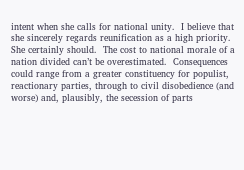intent when she calls for national unity.  I believe that she sincerely regards reunification as a high priority.  She certainly should.  The cost to national morale of a nation divided can’t be overestimated.  Consequences could range from a greater constituency for populist, reactionary parties, through to civil disobedience (and worse) and, plausibly, the secession of parts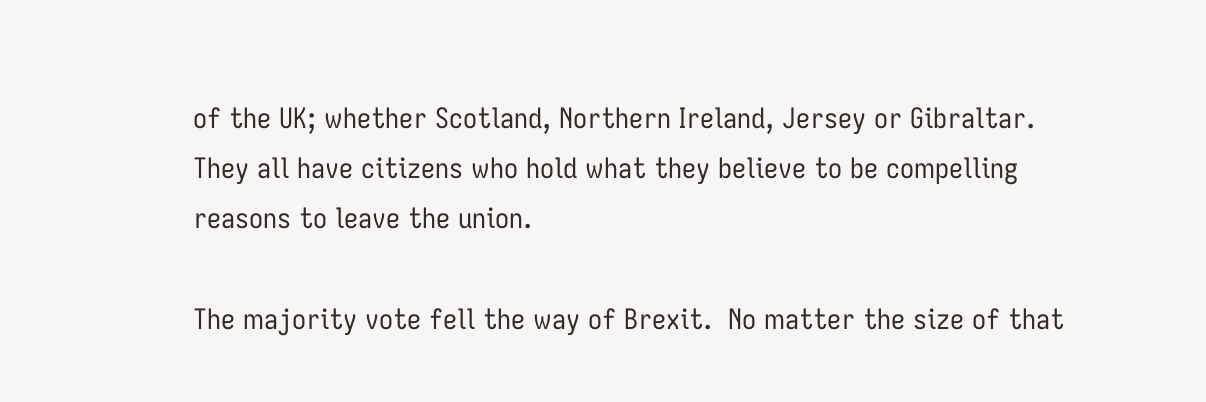of the UK; whether Scotland, Northern Ireland, Jersey or Gibraltar.  They all have citizens who hold what they believe to be compelling reasons to leave the union.

The majority vote fell the way of Brexit.  No matter the size of that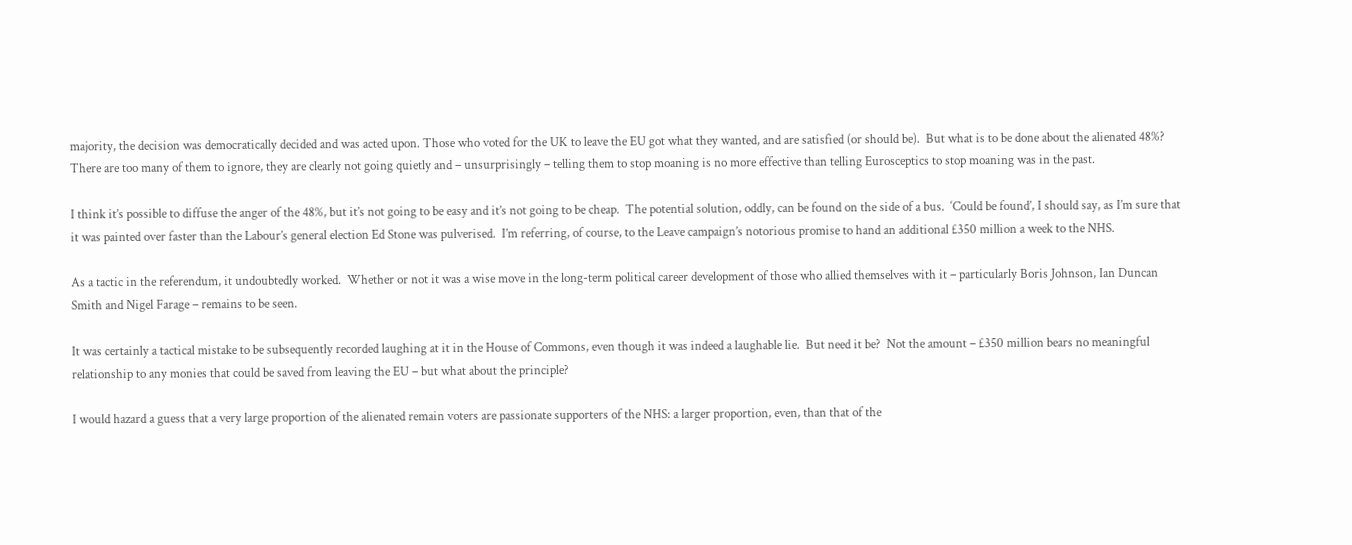majority, the decision was democratically decided and was acted upon. Those who voted for the UK to leave the EU got what they wanted, and are satisfied (or should be).  But what is to be done about the alienated 48%?  There are too many of them to ignore, they are clearly not going quietly and – unsurprisingly – telling them to stop moaning is no more effective than telling Eurosceptics to stop moaning was in the past.

I think it’s possible to diffuse the anger of the 48%, but it’s not going to be easy and it’s not going to be cheap.  The potential solution, oddly, can be found on the side of a bus.  ‘Could be found’, I should say, as I’m sure that it was painted over faster than the Labour’s general election Ed Stone was pulverised.  I’m referring, of course, to the Leave campaign’s notorious promise to hand an additional £350 million a week to the NHS.

As a tactic in the referendum, it undoubtedly worked.  Whether or not it was a wise move in the long-term political career development of those who allied themselves with it – particularly Boris Johnson, Ian Duncan Smith and Nigel Farage – remains to be seen.

It was certainly a tactical mistake to be subsequently recorded laughing at it in the House of Commons, even though it was indeed a laughable lie.  But need it be?  Not the amount – £350 million bears no meaningful relationship to any monies that could be saved from leaving the EU – but what about the principle?

I would hazard a guess that a very large proportion of the alienated remain voters are passionate supporters of the NHS: a larger proportion, even, than that of the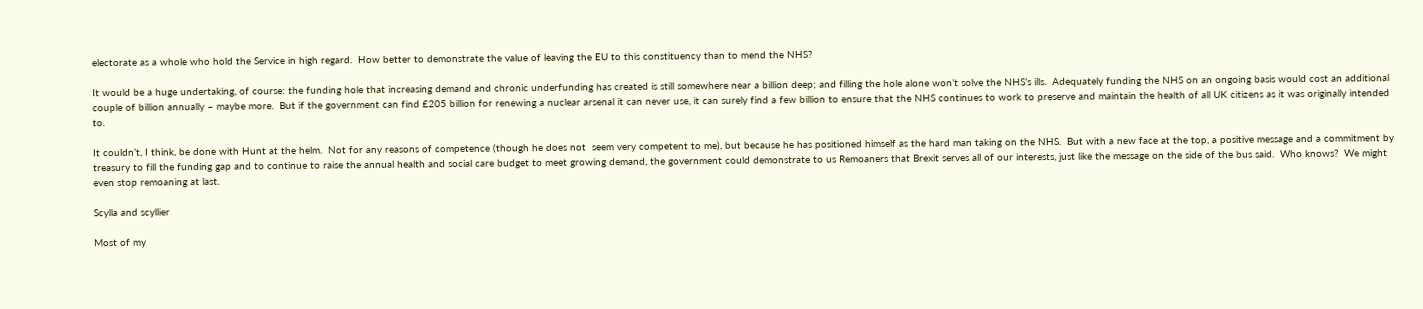electorate as a whole who hold the Service in high regard.  How better to demonstrate the value of leaving the EU to this constituency than to mend the NHS?

It would be a huge undertaking, of course: the funding hole that increasing demand and chronic underfunding has created is still somewhere near a billion deep; and filling the hole alone won’t solve the NHS’s ills.  Adequately funding the NHS on an ongoing basis would cost an additional couple of billion annually – maybe more.  But if the government can find £205 billion for renewing a nuclear arsenal it can never use, it can surely find a few billion to ensure that the NHS continues to work to preserve and maintain the health of all UK citizens as it was originally intended to.

It couldn’t, I think, be done with Hunt at the helm.  Not for any reasons of competence (though he does not  seem very competent to me), but because he has positioned himself as the hard man taking on the NHS.  But with a new face at the top, a positive message and a commitment by treasury to fill the funding gap and to continue to raise the annual health and social care budget to meet growing demand, the government could demonstrate to us Remoaners that Brexit serves all of our interests, just like the message on the side of the bus said.  Who knows?  We might even stop remoaning at last.

Scylla and scyllier

Most of my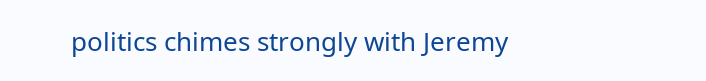politics chimes strongly with Jeremy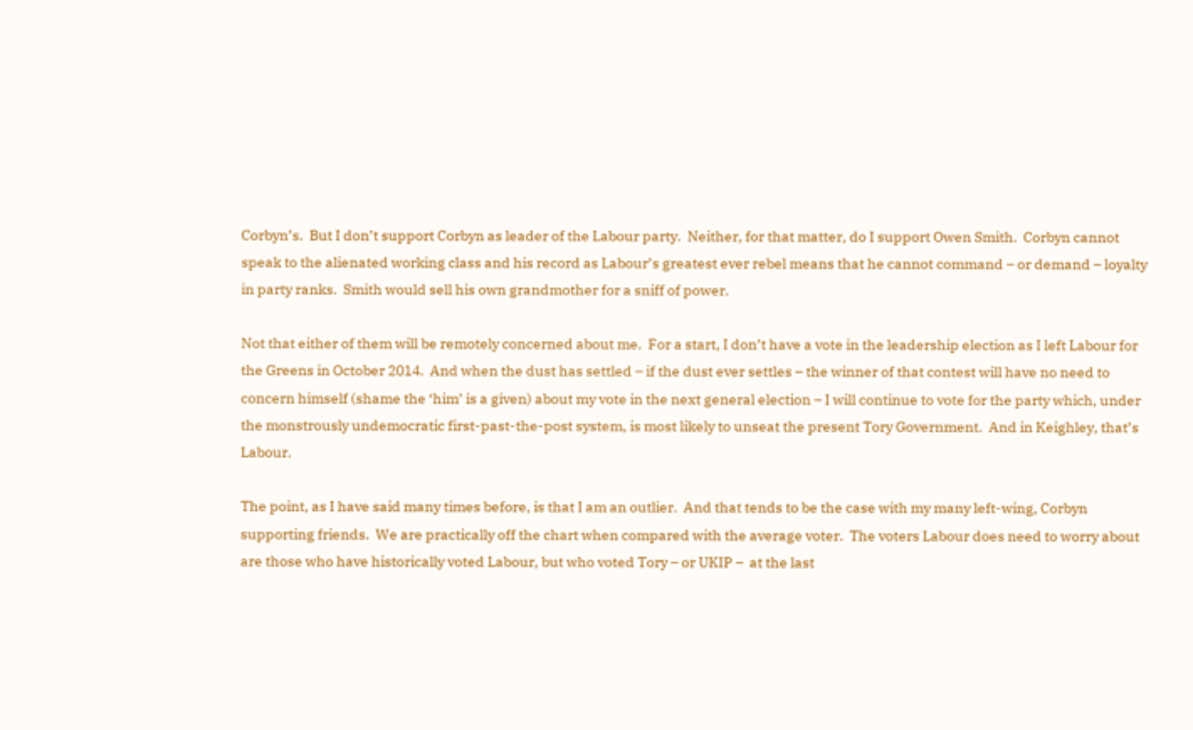Corbyn’s.  But I don’t support Corbyn as leader of the Labour party.  Neither, for that matter, do I support Owen Smith.  Corbyn cannot speak to the alienated working class and his record as Labour’s greatest ever rebel means that he cannot command – or demand – loyalty in party ranks.  Smith would sell his own grandmother for a sniff of power.

Not that either of them will be remotely concerned about me.  For a start, I don’t have a vote in the leadership election as I left Labour for the Greens in October 2014.  And when the dust has settled – if the dust ever settles – the winner of that contest will have no need to concern himself (shame the ‘him’ is a given) about my vote in the next general election – I will continue to vote for the party which, under the monstrously undemocratic first-past-the-post system, is most likely to unseat the present Tory Government.  And in Keighley, that’s Labour.

The point, as I have said many times before, is that I am an outlier.  And that tends to be the case with my many left-wing, Corbyn supporting friends.  We are practically off the chart when compared with the average voter.  The voters Labour does need to worry about are those who have historically voted Labour, but who voted Tory – or UKIP –  at the last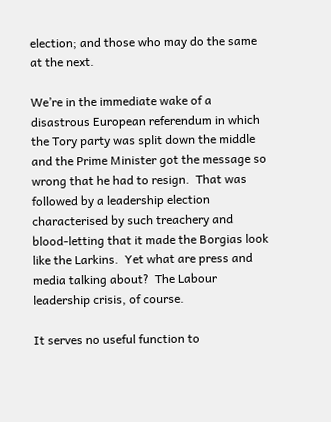election; and those who may do the same at the next.

We’re in the immediate wake of a disastrous European referendum in which the Tory party was split down the middle and the Prime Minister got the message so wrong that he had to resign.  That was followed by a leadership election characterised by such treachery and blood-letting that it made the Borgias look like the Larkins.  Yet what are press and media talking about?  The Labour leadership crisis, of course.

It serves no useful function to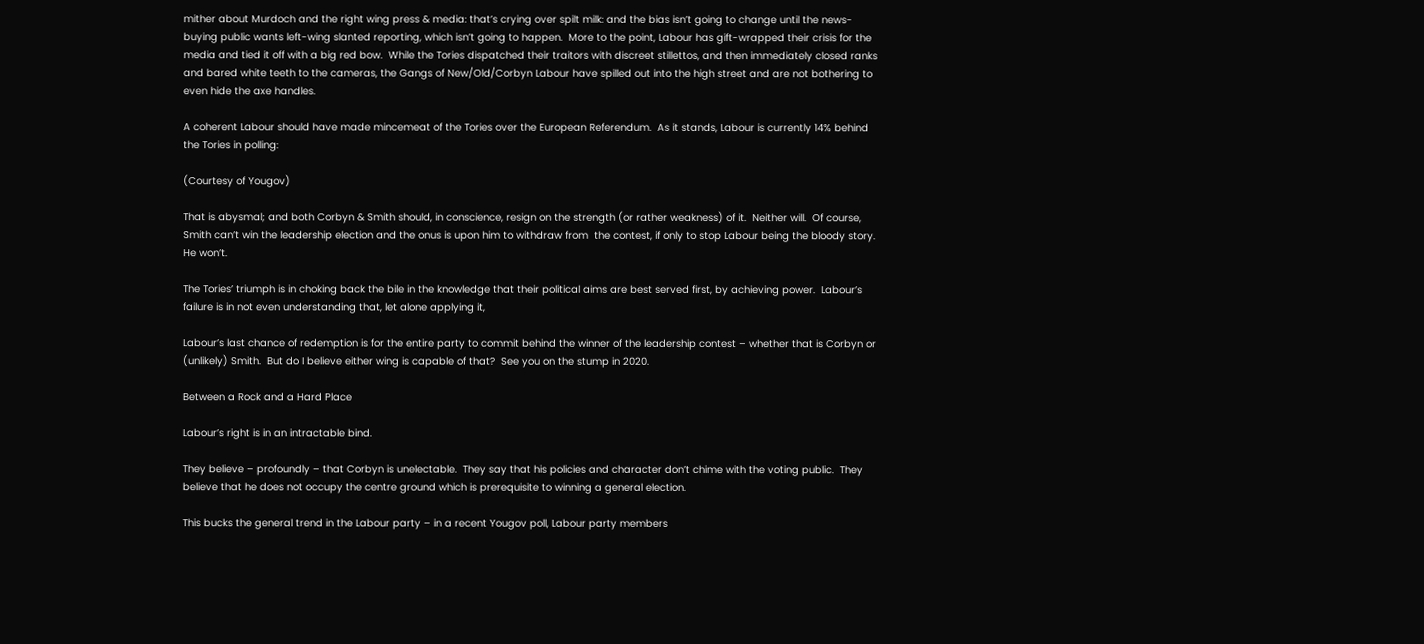mither about Murdoch and the right wing press & media: that’s crying over spilt milk: and the bias isn’t going to change until the news-buying public wants left-wing slanted reporting, which isn’t going to happen.  More to the point, Labour has gift-wrapped their crisis for the media and tied it off with a big red bow.  While the Tories dispatched their traitors with discreet stillettos, and then immediately closed ranks and bared white teeth to the cameras, the Gangs of New/Old/Corbyn Labour have spilled out into the high street and are not bothering to even hide the axe handles.

A coherent Labour should have made mincemeat of the Tories over the European Referendum.  As it stands, Labour is currently 14% behind the Tories in polling:

(Courtesy of Yougov)

That is abysmal; and both Corbyn & Smith should, in conscience, resign on the strength (or rather weakness) of it.  Neither will.  Of course, Smith can’t win the leadership election and the onus is upon him to withdraw from  the contest, if only to stop Labour being the bloody story.  He won’t.

The Tories’ triumph is in choking back the bile in the knowledge that their political aims are best served first, by achieving power.  Labour’s failure is in not even understanding that, let alone applying it,

Labour’s last chance of redemption is for the entire party to commit behind the winner of the leadership contest – whether that is Corbyn or (unlikely) Smith.  But do I believe either wing is capable of that?  See you on the stump in 2020.

Between a Rock and a Hard Place

Labour’s right is in an intractable bind.

They believe – profoundly – that Corbyn is unelectable.  They say that his policies and character don’t chime with the voting public.  They believe that he does not occupy the centre ground which is prerequisite to winning a general election.

This bucks the general trend in the Labour party – in a recent Yougov poll, Labour party members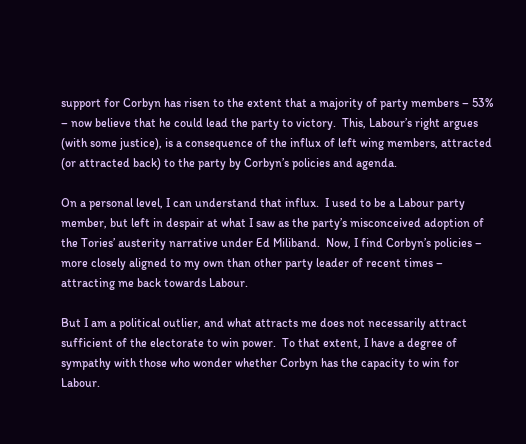support for Corbyn has risen to the extent that a majority of party members – 53% – now believe that he could lead the party to victory.  This, Labour’s right argues (with some justice), is a consequence of the influx of left wing members, attracted (or attracted back) to the party by Corbyn’s policies and agenda.

On a personal level, I can understand that influx.  I used to be a Labour party member, but left in despair at what I saw as the party’s misconceived adoption of the Tories’ austerity narrative under Ed Miliband.  Now, I find Corbyn’s policies – more closely aligned to my own than other party leader of recent times – attracting me back towards Labour.

But I am a political outlier, and what attracts me does not necessarily attract sufficient of the electorate to win power.  To that extent, I have a degree of sympathy with those who wonder whether Corbyn has the capacity to win for Labour.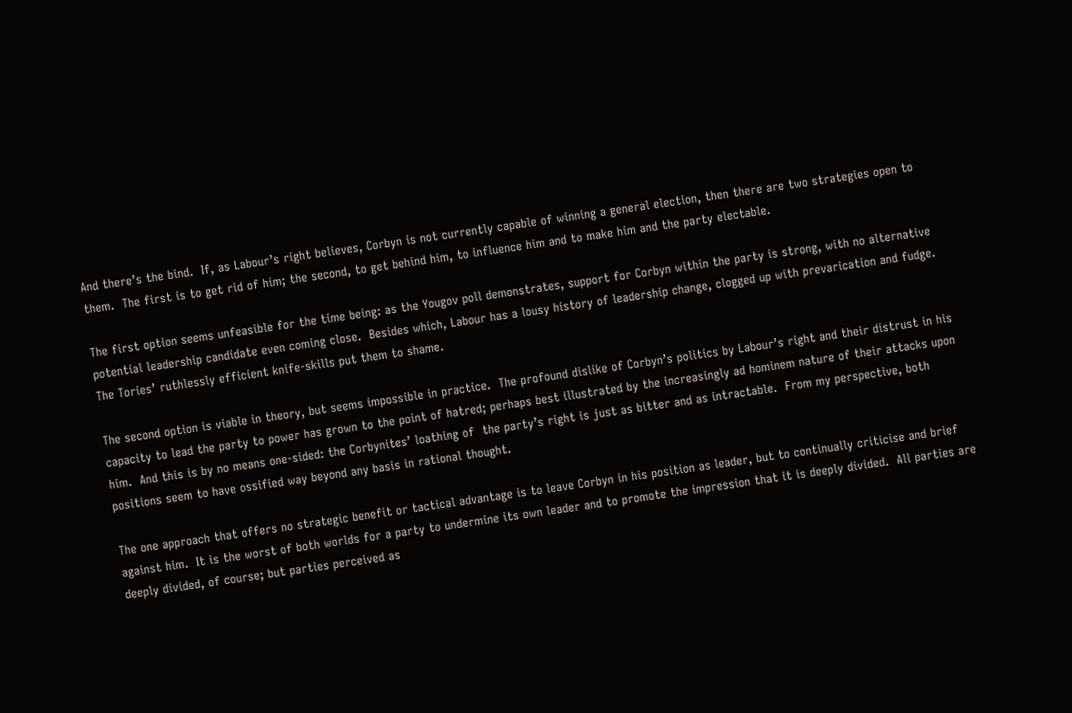And there’s the bind.  If, as Labour’s right believes, Corbyn is not currently capable of winning a general election, then there are two strategies open to them.  The first is to get rid of him; the second, to get behind him, to influence him and to make him and the party electable.

The first option seems unfeasible for the time being: as the Yougov poll demonstrates, support for Corbyn within the party is strong, with no alternative potential leadership candidate even coming close.  Besides which, Labour has a lousy history of leadership change, clogged up with prevarication and fudge.  The Tories’ ruthlessly efficient knife-skills put them to shame.

The second option is viable in theory, but seems impossible in practice.  The profound dislike of Corbyn’s politics by Labour’s right and their distrust in his capacity to lead the party to power has grown to the point of hatred; perhaps best illustrated by the increasingly ad hominem nature of their attacks upon him.  And this is by no means one-sided: the Corbynites’ loathing of  the party’s right is just as bitter and as intractable.  From my perspective, both positions seem to have ossified way beyond any basis in rational thought.

The one approach that offers no strategic benefit or tactical advantage is to leave Corbyn in his position as leader, but to continually criticise and brief against him.  It is the worst of both worlds for a party to undermine its own leader and to promote the impression that it is deeply divided.  All parties are deeply divided, of course; but parties perceived as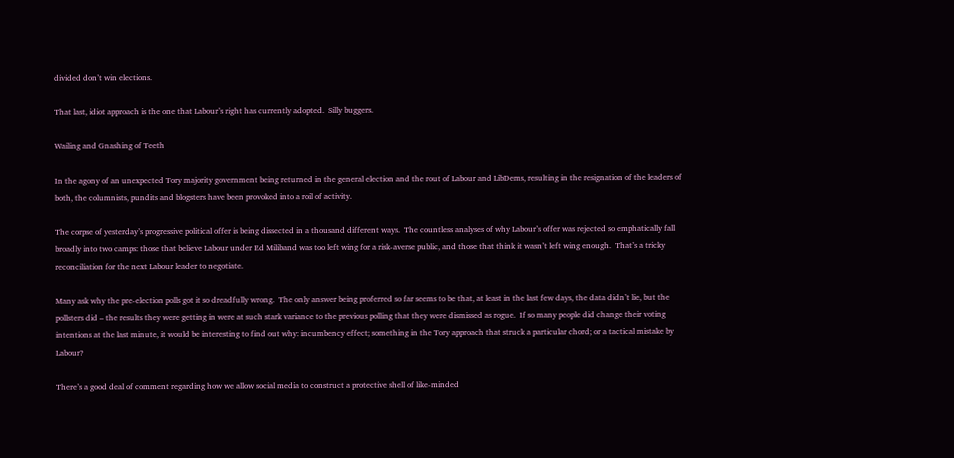divided don’t win elections.

That last, idiot approach is the one that Labour’s right has currently adopted.  Silly buggers.

Wailing and Gnashing of Teeth

In the agony of an unexpected Tory majority government being returned in the general election and the rout of Labour and LibDems, resulting in the resignation of the leaders of both, the columnists, pundits and blogsters have been provoked into a roil of activity.

The corpse of yesterday’s progressive political offer is being dissected in a thousand different ways.  The countless analyses of why Labour’s offer was rejected so emphatically fall broadly into two camps: those that believe Labour under Ed Miliband was too left wing for a risk-averse public, and those that think it wasn’t left wing enough.  That’s a tricky reconciliation for the next Labour leader to negotiate.

Many ask why the pre-election polls got it so dreadfully wrong.  The only answer being proferred so far seems to be that, at least in the last few days, the data didn’t lie, but the pollsters did – the results they were getting in were at such stark variance to the previous polling that they were dismissed as rogue.  If so many people did change their voting intentions at the last minute, it would be interesting to find out why: incumbency effect; something in the Tory approach that struck a particular chord; or a tactical mistake by Labour?

There’s a good deal of comment regarding how we allow social media to construct a protective shell of like-minded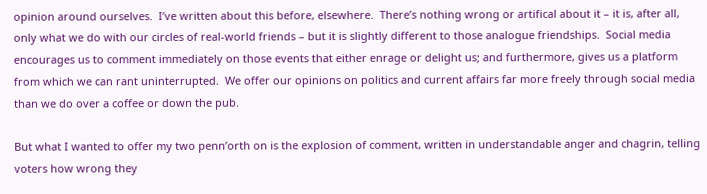opinion around ourselves.  I’ve written about this before, elsewhere.  There’s nothing wrong or artifical about it – it is, after all, only what we do with our circles of real-world friends – but it is slightly different to those analogue friendships.  Social media encourages us to comment immediately on those events that either enrage or delight us; and furthermore, gives us a platform from which we can rant uninterrupted.  We offer our opinions on politics and current affairs far more freely through social media than we do over a coffee or down the pub.

But what I wanted to offer my two penn’orth on is the explosion of comment, written in understandable anger and chagrin, telling voters how wrong they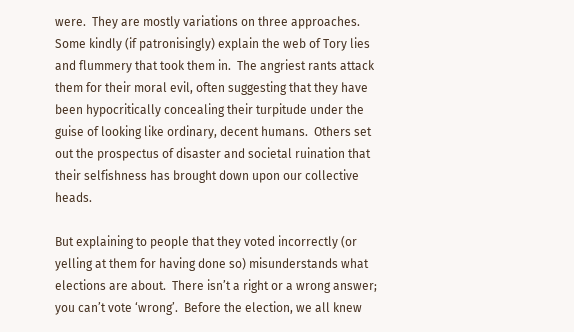were.  They are mostly variations on three approaches.  Some kindly (if patronisingly) explain the web of Tory lies and flummery that took them in.  The angriest rants attack them for their moral evil, often suggesting that they have been hypocritically concealing their turpitude under the guise of looking like ordinary, decent humans.  Others set out the prospectus of disaster and societal ruination that their selfishness has brought down upon our collective heads.

But explaining to people that they voted incorrectly (or yelling at them for having done so) misunderstands what elections are about.  There isn’t a right or a wrong answer; you can’t vote ‘wrong’.  Before the election, we all knew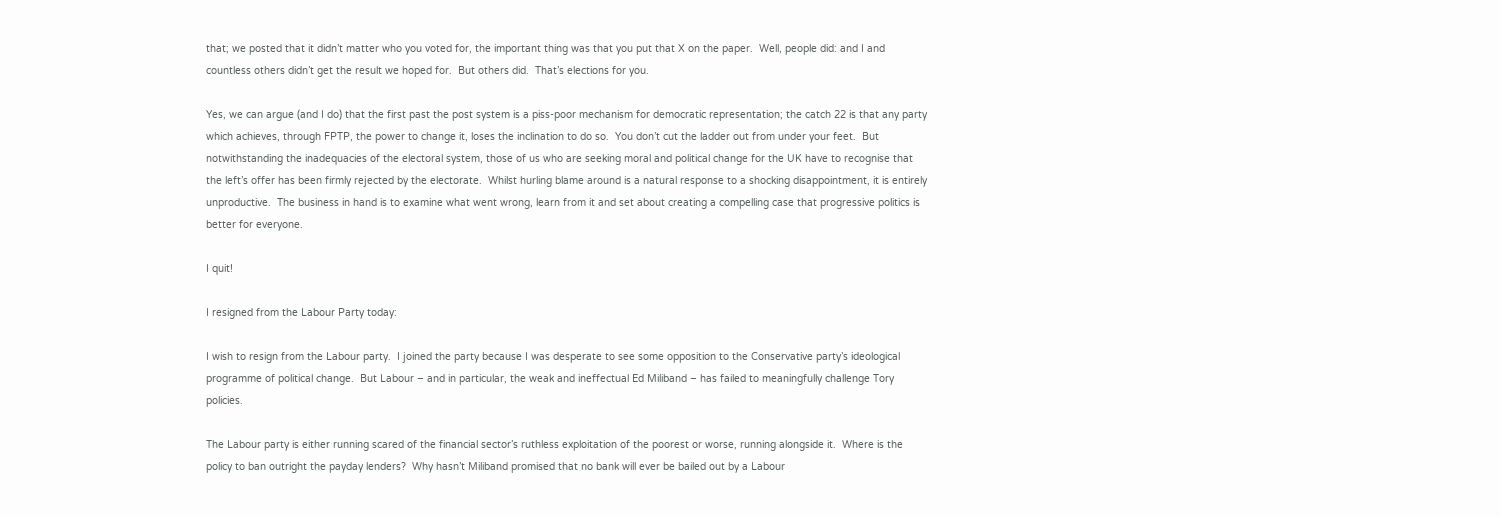that; we posted that it didn’t matter who you voted for, the important thing was that you put that X on the paper.  Well, people did: and I and countless others didn’t get the result we hoped for.  But others did.  That’s elections for you.

Yes, we can argue (and I do) that the first past the post system is a piss-poor mechanism for democratic representation; the catch 22 is that any party which achieves, through FPTP, the power to change it, loses the inclination to do so.  You don’t cut the ladder out from under your feet.  But notwithstanding the inadequacies of the electoral system, those of us who are seeking moral and political change for the UK have to recognise that the left’s offer has been firmly rejected by the electorate.  Whilst hurling blame around is a natural response to a shocking disappointment, it is entirely unproductive.  The business in hand is to examine what went wrong, learn from it and set about creating a compelling case that progressive politics is better for everyone.

I quit!

I resigned from the Labour Party today:

I wish to resign from the Labour party.  I joined the party because I was desperate to see some opposition to the Conservative party’s ideological programme of political change.  But Labour – and in particular, the weak and ineffectual Ed Miliband – has failed to meaningfully challenge Tory policies.

The Labour party is either running scared of the financial sector’s ruthless exploitation of the poorest or worse, running alongside it.  Where is the policy to ban outright the payday lenders?  Why hasn’t Miliband promised that no bank will ever be bailed out by a Labour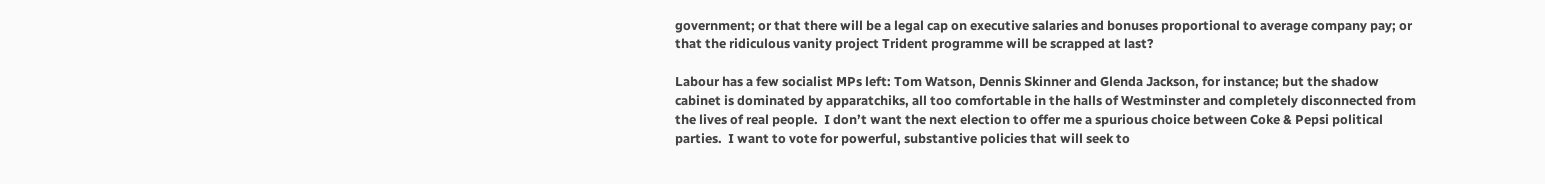government; or that there will be a legal cap on executive salaries and bonuses proportional to average company pay; or that the ridiculous vanity project Trident programme will be scrapped at last?

Labour has a few socialist MPs left: Tom Watson, Dennis Skinner and Glenda Jackson, for instance; but the shadow cabinet is dominated by apparatchiks, all too comfortable in the halls of Westminster and completely disconnected from the lives of real people.  I don’t want the next election to offer me a spurious choice between Coke & Pepsi political parties.  I want to vote for powerful, substantive policies that will seek to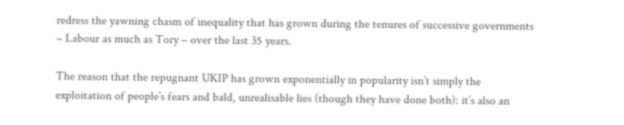redress the yawning chasm of inequality that has grown during the tenures of successive governments – Labour as much as Tory – over the last 35 years.

The reason that the repugnant UKIP has grown exponentially in popularity isn’t simply the exploitation of people’s fears and bald, unrealisable lies (though they have done both): it’s also an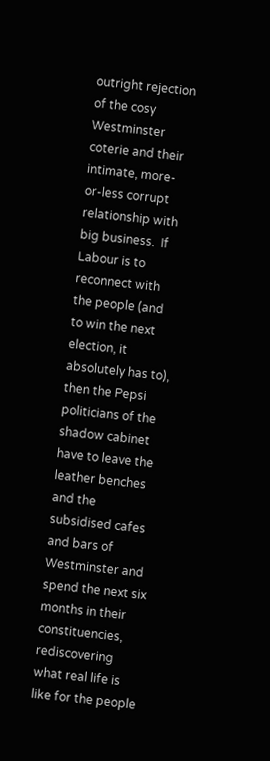outright rejection of the cosy Westminster coterie and their intimate, more-or-less corrupt relationship with big business.  If Labour is to reconnect with the people (and to win the next election, it absolutely has to), then the Pepsi politicians of the shadow cabinet have to leave the leather benches and the subsidised cafes and bars of Westminster and spend the next six months in their constituencies, rediscovering what real life is like for the people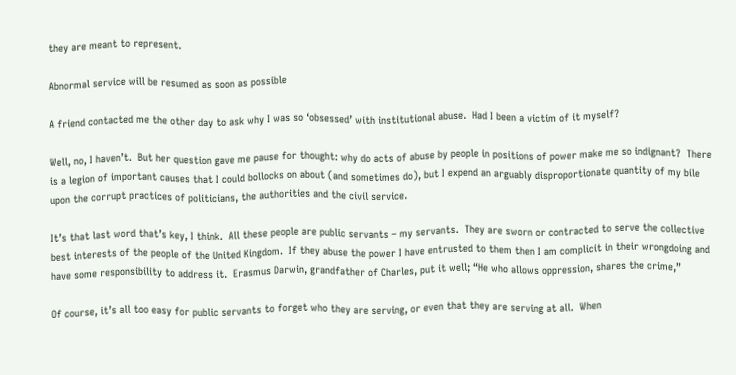they are meant to represent.

Abnormal service will be resumed as soon as possible

A friend contacted me the other day to ask why I was so ‘obsessed’ with institutional abuse.  Had I been a victim of it myself?

Well, no, I haven’t.  But her question gave me pause for thought: why do acts of abuse by people in positions of power make me so indignant?  There is a legion of important causes that I could bollocks on about (and sometimes do), but I expend an arguably disproportionate quantity of my bile upon the corrupt practices of politicians, the authorities and the civil service.

It’s that last word that’s key, I think.  All these people are public servants – my servants.  They are sworn or contracted to serve the collective best interests of the people of the United Kingdom.  If they abuse the power I have entrusted to them then I am complicit in their wrongdoing and have some responsibility to address it.  Erasmus Darwin, grandfather of Charles, put it well; “He who allows oppression, shares the crime,”

Of course, it’s all too easy for public servants to forget who they are serving, or even that they are serving at all.  When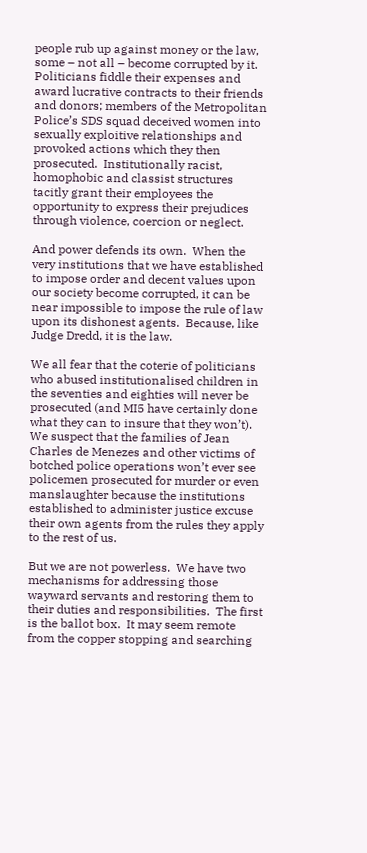people rub up against money or the law, some – not all – become corrupted by it.  Politicians fiddle their expenses and award lucrative contracts to their friends and donors; members of the Metropolitan Police’s SDS squad deceived women into sexually exploitive relationships and provoked actions which they then prosecuted.  Institutionally racist, homophobic and classist structures tacitly grant their employees the opportunity to express their prejudices through violence, coercion or neglect.

And power defends its own.  When the very institutions that we have established to impose order and decent values upon our society become corrupted, it can be near impossible to impose the rule of law upon its dishonest agents.  Because, like Judge Dredd, it is the law.

We all fear that the coterie of politicians who abused institutionalised children in the seventies and eighties will never be prosecuted (and MI5 have certainly done what they can to insure that they won’t).  We suspect that the families of Jean Charles de Menezes and other victims of botched police operations won’t ever see policemen prosecuted for murder or even manslaughter because the institutions established to administer justice excuse their own agents from the rules they apply to the rest of us.

But we are not powerless.  We have two mechanisms for addressing those wayward servants and restoring them to their duties and responsibilities.  The first is the ballot box.  It may seem remote from the copper stopping and searching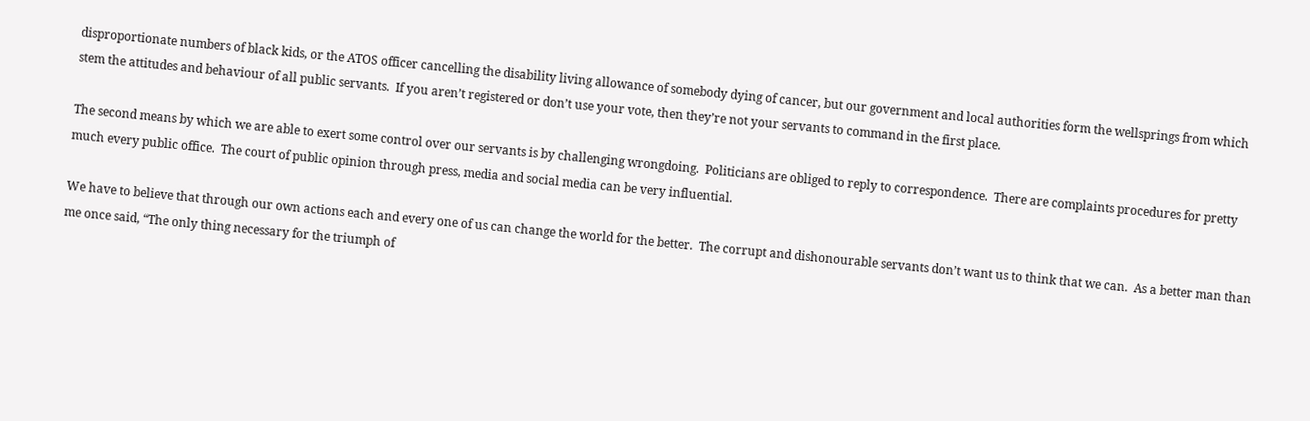disproportionate numbers of black kids, or the ATOS officer cancelling the disability living allowance of somebody dying of cancer, but our government and local authorities form the wellsprings from which stem the attitudes and behaviour of all public servants.  If you aren’t registered or don’t use your vote, then they’re not your servants to command in the first place.

The second means by which we are able to exert some control over our servants is by challenging wrongdoing.  Politicians are obliged to reply to correspondence.  There are complaints procedures for pretty much every public office.  The court of public opinion through press, media and social media can be very influential.

We have to believe that through our own actions each and every one of us can change the world for the better.  The corrupt and dishonourable servants don’t want us to think that we can.  As a better man than me once said, “The only thing necessary for the triumph of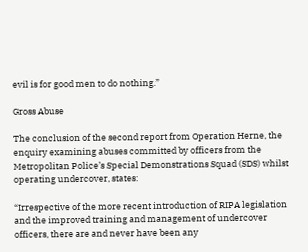evil is for good men to do nothing.”

Gross Abuse

The conclusion of the second report from Operation Herne, the enquiry examining abuses committed by officers from the Metropolitan Police’s Special Demonstrations Squad (SDS) whilst operating undercover, states:

“Irrespective of the more recent introduction of RIPA legislation and the improved training and management of undercover officers, there are and never have been any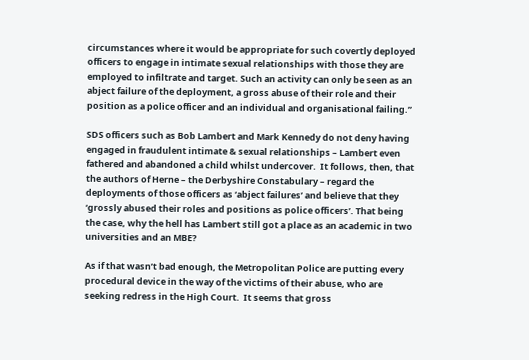circumstances where it would be appropriate for such covertly deployed officers to engage in intimate sexual relationships with those they are employed to infiltrate and target. Such an activity can only be seen as an abject failure of the deployment, a gross abuse of their role and their position as a police officer and an individual and organisational failing.”

SDS officers such as Bob Lambert and Mark Kennedy do not deny having engaged in fraudulent intimate & sexual relationships – Lambert even fathered and abandoned a child whilst undercover.  It follows, then, that the authors of Herne – the Derbyshire Constabulary – regard the deployments of those officers as ‘abject failures’ and believe that they ‘grossly abused their roles and positions as police officers’. That being the case, why the hell has Lambert still got a place as an academic in two universities and an MBE?

As if that wasn’t bad enough, the Metropolitan Police are putting every procedural device in the way of the victims of their abuse, who are seeking redress in the High Court.  It seems that gross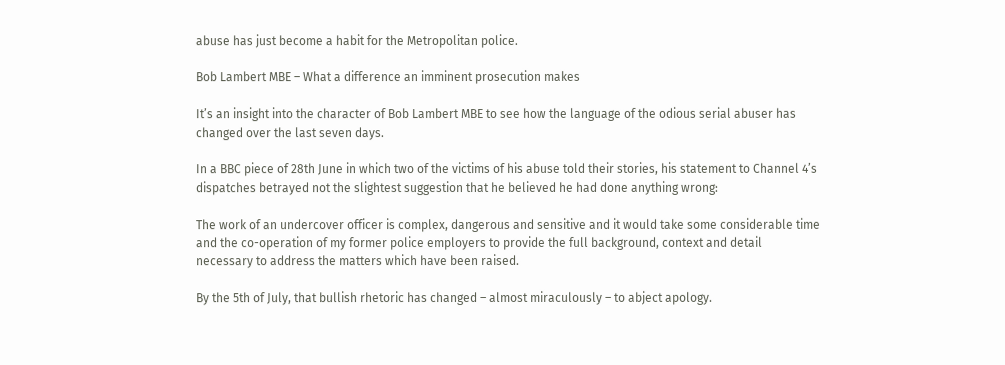abuse has just become a habit for the Metropolitan police.

Bob Lambert MBE – What a difference an imminent prosecution makes

It’s an insight into the character of Bob Lambert MBE to see how the language of the odious serial abuser has changed over the last seven days.

In a BBC piece of 28th June in which two of the victims of his abuse told their stories, his statement to Channel 4’s dispatches betrayed not the slightest suggestion that he believed he had done anything wrong:

The work of an undercover officer is complex, dangerous and sensitive and it would take some considerable time and the co-operation of my former police employers to provide the full background, context and detail necessary to address the matters which have been raised.

By the 5th of July, that bullish rhetoric has changed – almost miraculously – to abject apology.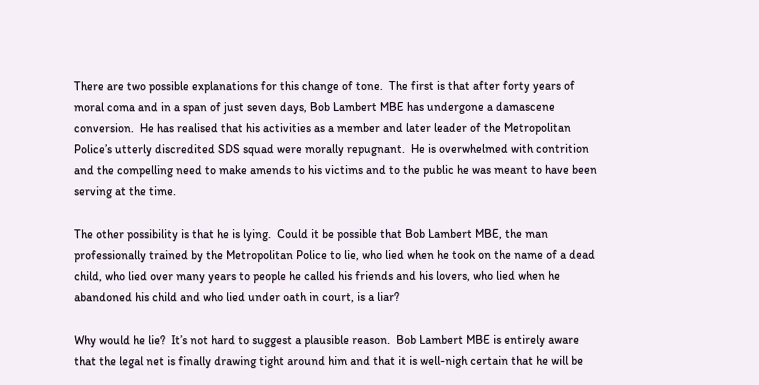There are two possible explanations for this change of tone.  The first is that after forty years of moral coma and in a span of just seven days, Bob Lambert MBE has undergone a damascene conversion.  He has realised that his activities as a member and later leader of the Metropolitan Police’s utterly discredited SDS squad were morally repugnant.  He is overwhelmed with contrition and the compelling need to make amends to his victims and to the public he was meant to have been serving at the time.

The other possibility is that he is lying.  Could it be possible that Bob Lambert MBE, the man professionally trained by the Metropolitan Police to lie, who lied when he took on the name of a dead child, who lied over many years to people he called his friends and his lovers, who lied when he abandoned his child and who lied under oath in court, is a liar?

Why would he lie?  It’s not hard to suggest a plausible reason.  Bob Lambert MBE is entirely aware that the legal net is finally drawing tight around him and that it is well-nigh certain that he will be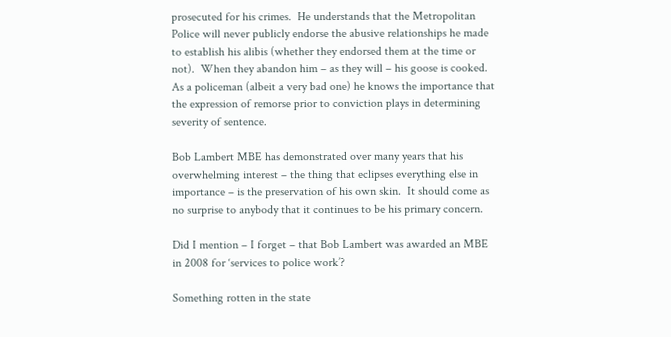prosecuted for his crimes.  He understands that the Metropolitan Police will never publicly endorse the abusive relationships he made to establish his alibis (whether they endorsed them at the time or not).  When they abandon him – as they will – his goose is cooked.  As a policeman (albeit a very bad one) he knows the importance that the expression of remorse prior to conviction plays in determining severity of sentence.

Bob Lambert MBE has demonstrated over many years that his overwhelming interest – the thing that eclipses everything else in importance – is the preservation of his own skin.  It should come as no surprise to anybody that it continues to be his primary concern.

Did I mention – I forget – that Bob Lambert was awarded an MBE in 2008 for ‘services to police work’?

Something rotten in the state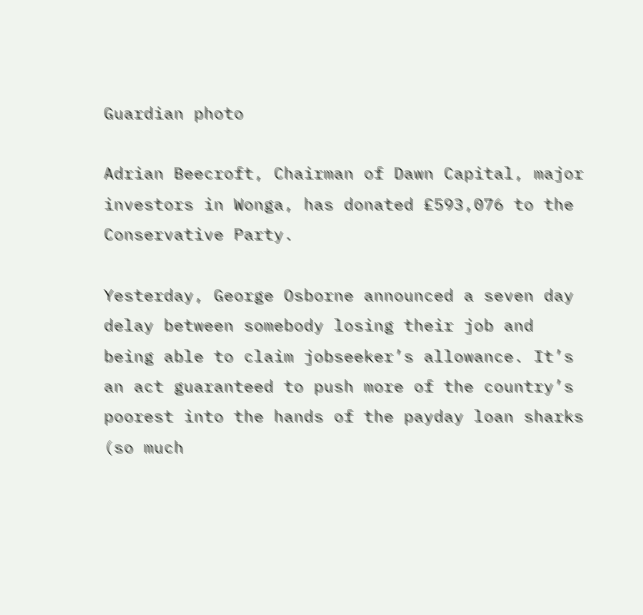Guardian photo

Adrian Beecroft, Chairman of Dawn Capital, major investors in Wonga, has donated £593,076 to the Conservative Party.

Yesterday, George Osborne announced a seven day delay between somebody losing their job and being able to claim jobseeker’s allowance. It’s an act guaranteed to push more of the country’s poorest into the hands of the payday loan sharks (so much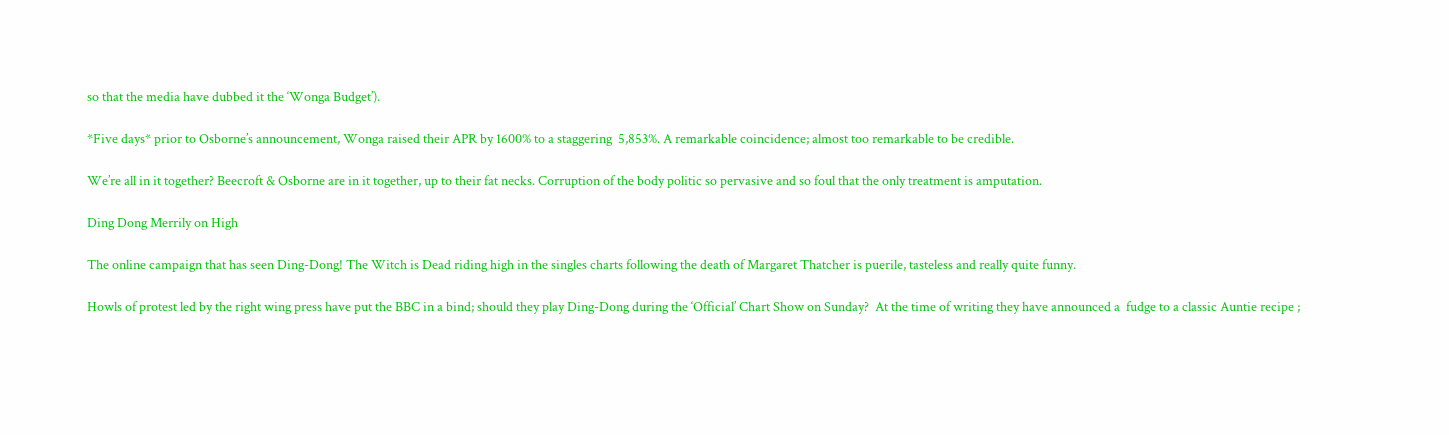so that the media have dubbed it the ‘Wonga Budget’).

*Five days* prior to Osborne’s announcement, Wonga raised their APR by 1600% to a staggering  5,853%. A remarkable coincidence; almost too remarkable to be credible.

We’re all in it together? Beecroft & Osborne are in it together, up to their fat necks. Corruption of the body politic so pervasive and so foul that the only treatment is amputation.

Ding Dong Merrily on High

The online campaign that has seen Ding-Dong! The Witch is Dead riding high in the singles charts following the death of Margaret Thatcher is puerile, tasteless and really quite funny.

Howls of protest led by the right wing press have put the BBC in a bind; should they play Ding-Dong during the ‘Official’ Chart Show on Sunday?  At the time of writing they have announced a  fudge to a classic Auntie recipe ;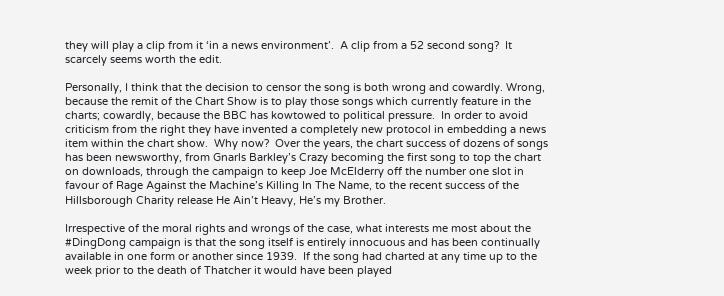they will play a clip from it ‘in a news environment’.  A clip from a 52 second song?  It scarcely seems worth the edit.

Personally, I think that the decision to censor the song is both wrong and cowardly. Wrong, because the remit of the Chart Show is to play those songs which currently feature in the charts; cowardly, because the BBC has kowtowed to political pressure.  In order to avoid criticism from the right they have invented a completely new protocol in embedding a news item within the chart show.  Why now?  Over the years, the chart success of dozens of songs has been newsworthy, from Gnarls Barkley’s Crazy becoming the first song to top the chart on downloads, through the campaign to keep Joe McElderry off the number one slot in favour of Rage Against the Machine’s Killing In The Name, to the recent success of the Hillsborough Charity release He Ain’t Heavy, He’s my Brother.

Irrespective of the moral rights and wrongs of the case, what interests me most about the #DingDong campaign is that the song itself is entirely innocuous and has been continually available in one form or another since 1939.  If the song had charted at any time up to the week prior to the death of Thatcher it would have been played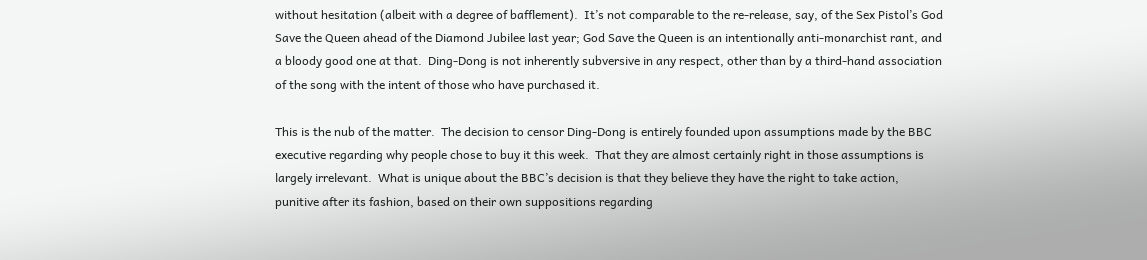without hesitation (albeit with a degree of bafflement).  It’s not comparable to the re-release, say, of the Sex Pistol’s God Save the Queen ahead of the Diamond Jubilee last year; God Save the Queen is an intentionally anti-monarchist rant, and a bloody good one at that.  Ding-Dong is not inherently subversive in any respect, other than by a third-hand association of the song with the intent of those who have purchased it.

This is the nub of the matter.  The decision to censor Ding-Dong is entirely founded upon assumptions made by the BBC executive regarding why people chose to buy it this week.  That they are almost certainly right in those assumptions is largely irrelevant.  What is unique about the BBC’s decision is that they believe they have the right to take action, punitive after its fashion, based on their own suppositions regarding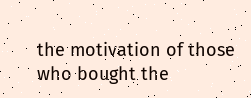the motivation of those who bought the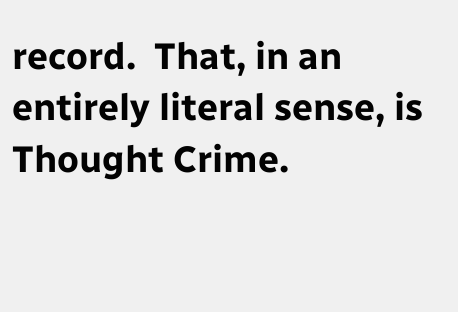record.  That, in an entirely literal sense, is Thought Crime.